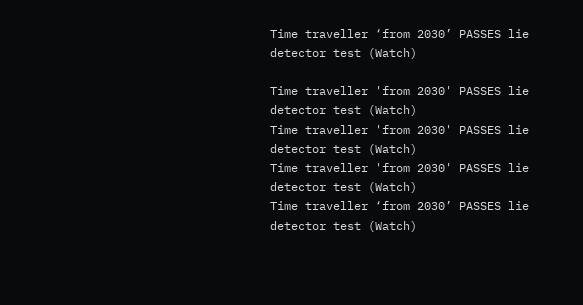Time traveller ‘from 2030’ PASSES lie detector test (Watch)

Time traveller 'from 2030' PASSES lie detector test (Watch)
Time traveller 'from 2030' PASSES lie detector test (Watch)
Time traveller 'from 2030' PASSES lie detector test (Watch)
Time traveller ‘from 2030’ PASSES lie detector test (Watch)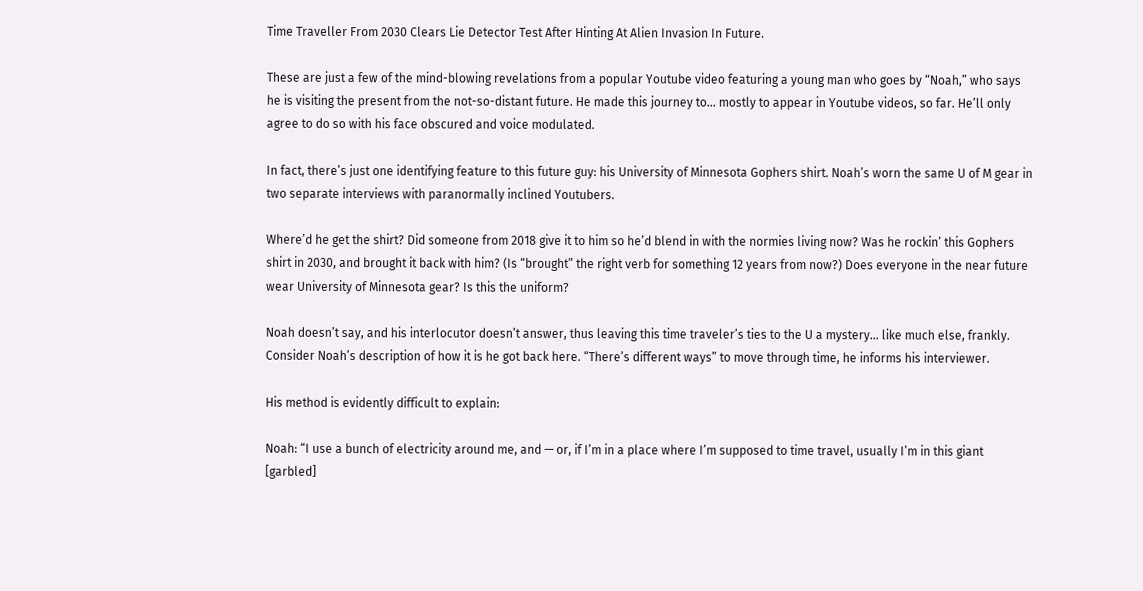Time Traveller From 2030 Clears Lie Detector Test After Hinting At Alien Invasion In Future.

These are just a few of the mind-blowing revelations from a popular Youtube video featuring a young man who goes by “Noah,” who says he is visiting the present from the not-so-distant future. He made this journey to… mostly to appear in Youtube videos, so far. He’ll only agree to do so with his face obscured and voice modulated.

In fact, there’s just one identifying feature to this future guy: his University of Minnesota Gophers shirt. Noah’s worn the same U of M gear in two separate interviews with paranormally inclined Youtubers.

Where’d he get the shirt? Did someone from 2018 give it to him so he’d blend in with the normies living now? Was he rockin’ this Gophers shirt in 2030, and brought it back with him? (Is “brought” the right verb for something 12 years from now?) Does everyone in the near future wear University of Minnesota gear? Is this the uniform?

Noah doesn’t say, and his interlocutor doesn’t answer, thus leaving this time traveler’s ties to the U a mystery… like much else, frankly. Consider Noah’s description of how it is he got back here. “There’s different ways” to move through time, he informs his interviewer.

His method is evidently difficult to explain:

Noah: “I use a bunch of electricity around me, and — or, if I’m in a place where I’m supposed to time travel, usually I’m in this giant [garbled]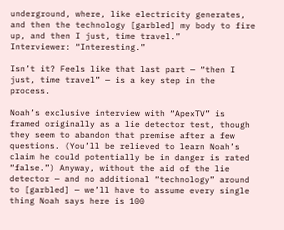underground, where, like electricity generates, and then the technology [garbled] my body to fire up, and then I just, time travel.”
Interviewer: “Interesting.”

Isn’t it? Feels like that last part — “then I just, time travel” — is a key step in the process.

Noah’s exclusive interview with “ApexTV” is framed originally as a lie detector test, though they seem to abandon that premise after a few questions. (You’ll be relieved to learn Noah’s claim he could potentially be in danger is rated “false.”) Anyway, without the aid of the lie detector — and no additional “technology” around to [garbled] — we’ll have to assume every single thing Noah says here is 100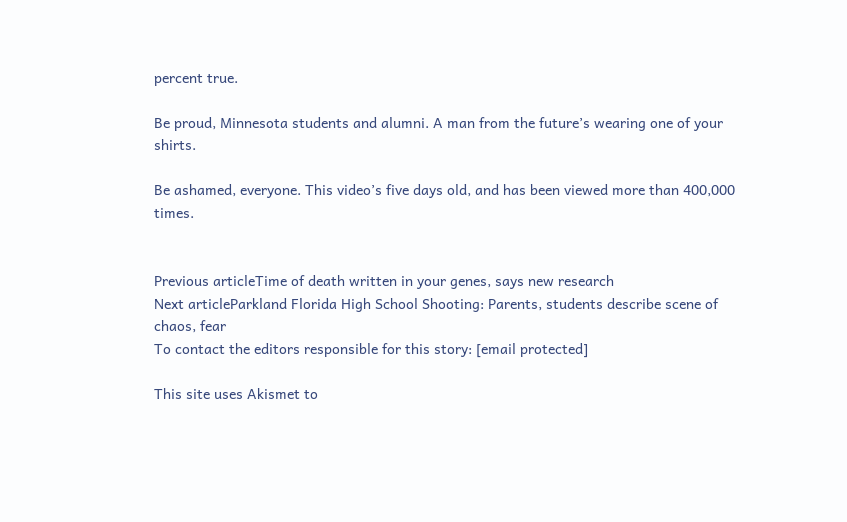percent true.

Be proud, Minnesota students and alumni. A man from the future’s wearing one of your shirts.

Be ashamed, everyone. This video’s five days old, and has been viewed more than 400,000 times.


Previous articleTime of death written in your genes, says new research
Next articleParkland Florida High School Shooting: Parents, students describe scene of chaos, fear
To contact the editors responsible for this story: [email protected]

This site uses Akismet to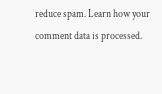reduce spam. Learn how your comment data is processed.